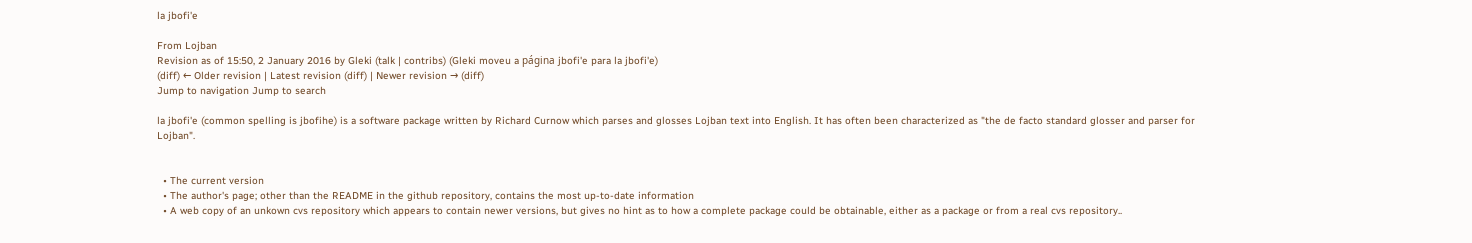la jbofi'e

From Lojban
Revision as of 15:50, 2 January 2016 by Gleki (talk | contribs) (Gleki moveu a página jbofi'e para la jbofi'e)
(diff) ← Older revision | Latest revision (diff) | Newer revision → (diff)
Jump to navigation Jump to search

la jbofi'e (common spelling is jbofihe) is a software package written by Richard Curnow which parses and glosses Lojban text into English. It has often been characterized as "the de facto standard glosser and parser for Lojban".


  • The current version
  • The author's page; other than the README in the github repository, contains the most up-to-date information
  • A web copy of an unkown cvs repository which appears to contain newer versions, but gives no hint as to how a complete package could be obtainable, either as a package or from a real cvs repository..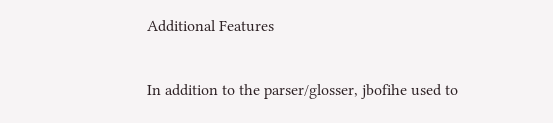Additional Features

In addition to the parser/glosser, jbofihe used to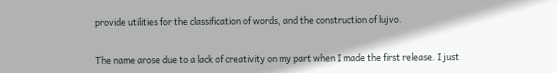provide utilities for the classification of words, and the construction of lujvo.


The name arose due to a lack of creativity on my part when I made the first release. I just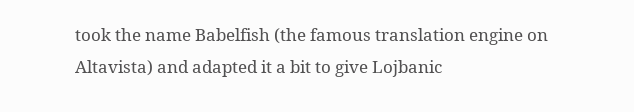took the name Babelfish (the famous translation engine on Altavista) and adapted it a bit to give Lojbanic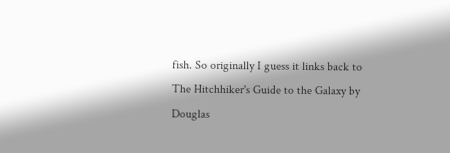fish. So originally I guess it links back to The Hitchhiker's Guide to the Galaxy by Douglas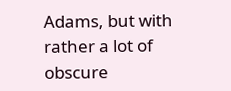Adams, but with rather a lot of obscure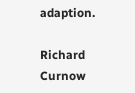adaption.

Richard Curnow